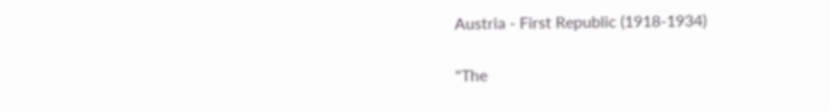Austria - First Republic (1918-1934)

"The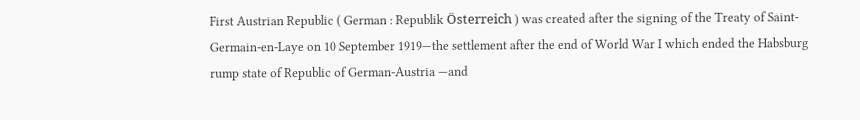First Austrian Republic ( German : Republik Österreich ) was created after the signing of the Treaty of Saint-Germain-en-Laye on 10 September 1919—the settlement after the end of World War I which ended the Habsburg rump state of Republic of German-Austria —and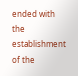ended with the establishment of the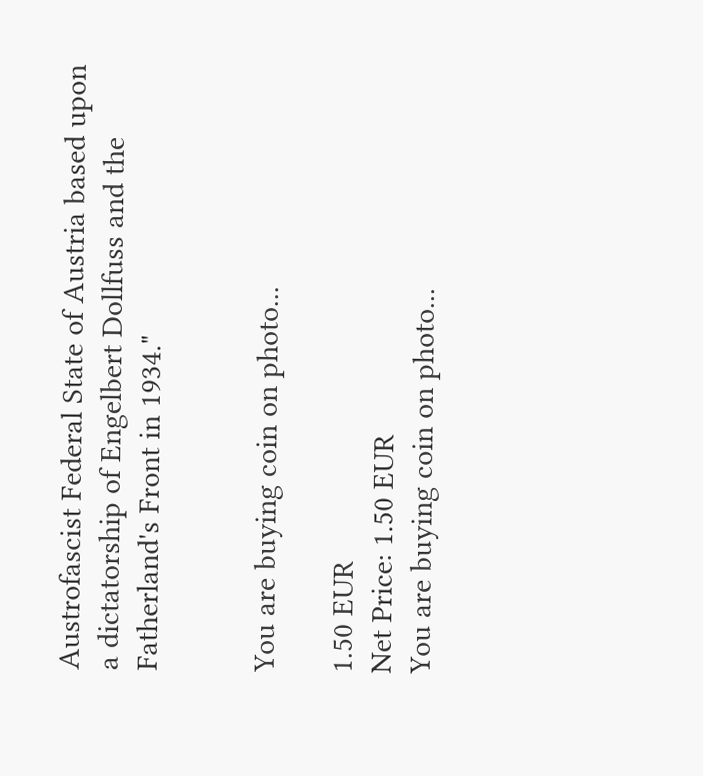Austrofascist Federal State of Austria based upon a dictatorship of Engelbert Dollfuss and the Fatherland's Front in 1934."


You are buying coin on photo...

1.50 EUR
Net Price: 1.50 EUR
You are buying coin on photo...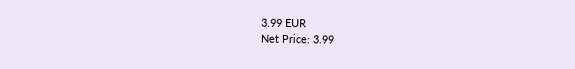3.99 EUR
Net Price: 3.99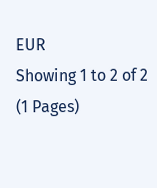EUR
Showing 1 to 2 of 2 (1 Pages)